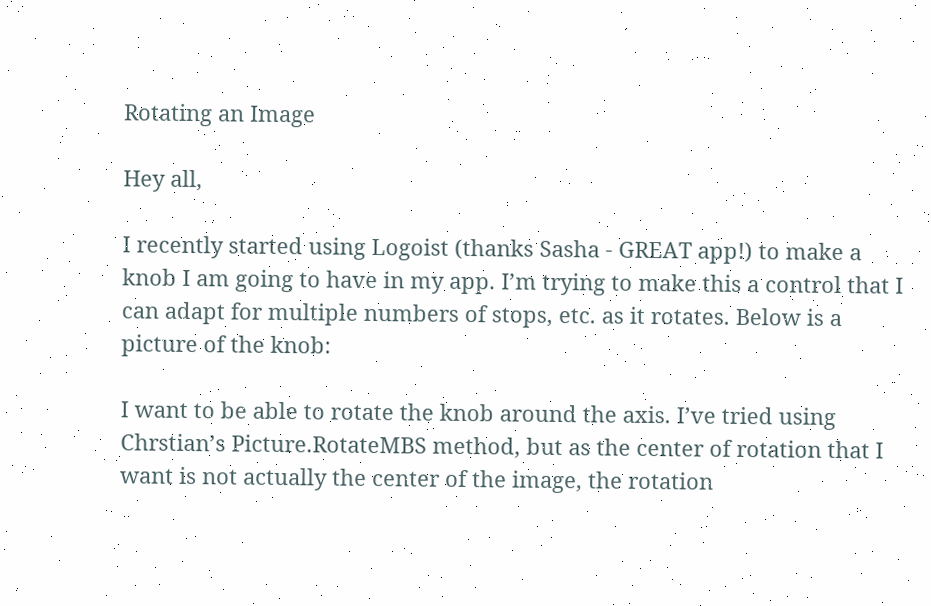Rotating an Image

Hey all,

I recently started using Logoist (thanks Sasha - GREAT app!) to make a knob I am going to have in my app. I’m trying to make this a control that I can adapt for multiple numbers of stops, etc. as it rotates. Below is a picture of the knob:

I want to be able to rotate the knob around the axis. I’ve tried using Chrstian’s Picture.RotateMBS method, but as the center of rotation that I want is not actually the center of the image, the rotation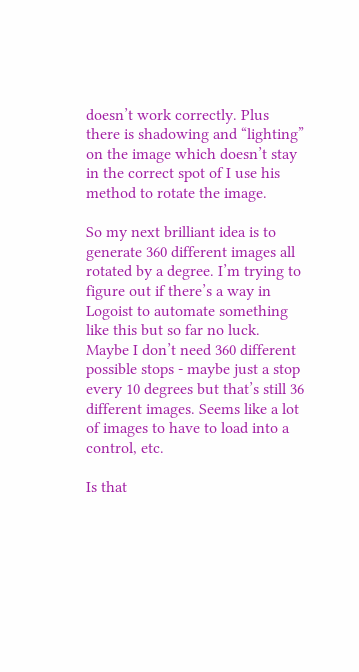doesn’t work correctly. Plus there is shadowing and “lighting” on the image which doesn’t stay in the correct spot of I use his method to rotate the image.

So my next brilliant idea is to generate 360 different images all rotated by a degree. I’m trying to figure out if there’s a way in Logoist to automate something like this but so far no luck. Maybe I don’t need 360 different possible stops - maybe just a stop every 10 degrees but that’s still 36 different images. Seems like a lot of images to have to load into a control, etc.

Is that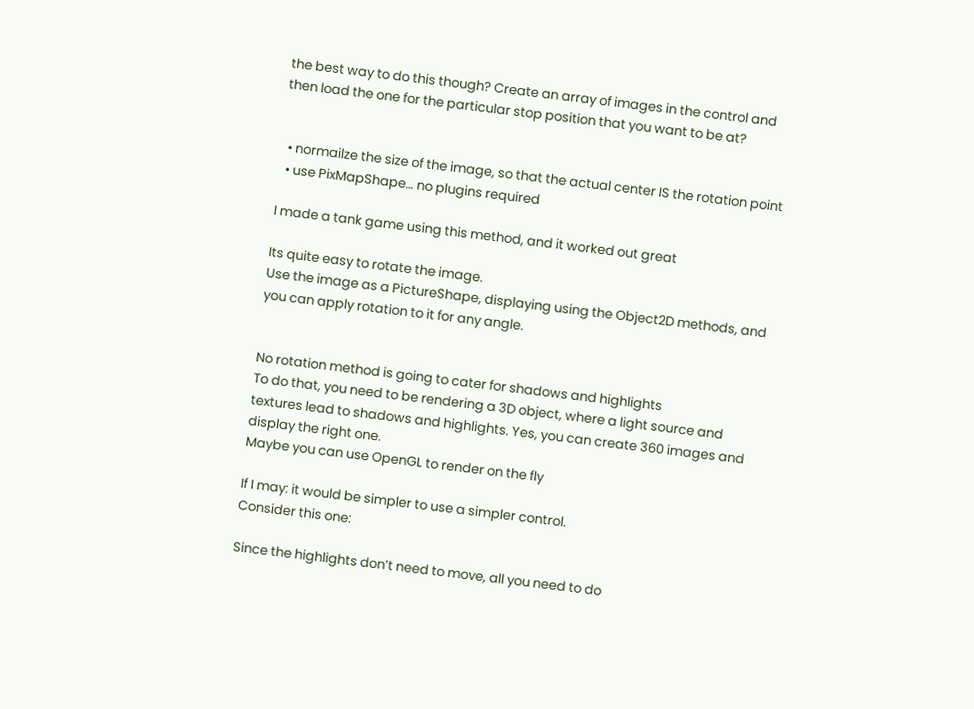the best way to do this though? Create an array of images in the control and then load the one for the particular stop position that you want to be at?


  • normailze the size of the image, so that the actual center IS the rotation point
  • use PixMapShape… no plugins required

I made a tank game using this method, and it worked out great

Its quite easy to rotate the image.
Use the image as a PictureShape, displaying using the Object2D methods, and you can apply rotation to it for any angle.


No rotation method is going to cater for shadows and highlights
To do that, you need to be rendering a 3D object, where a light source and textures lead to shadows and highlights. Yes, you can create 360 images and display the right one.
Maybe you can use OpenGL to render on the fly

If I may: it would be simpler to use a simpler control.
Consider this one:

Since the highlights don’t need to move, all you need to do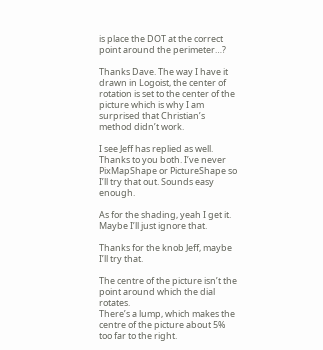is place the DOT at the correct point around the perimeter…?

Thanks Dave. The way I have it drawn in Logoist, the center of rotation is set to the center of the picture which is why I am surprised that Christian’s method didn’t work.

I see Jeff has replied as well. Thanks to you both. I’ve never PixMapShape or PictureShape so I’ll try that out. Sounds easy enough.

As for the shading, yeah I get it. Maybe I’ll just ignore that.

Thanks for the knob Jeff, maybe I’ll try that.

The centre of the picture isn’t the point around which the dial rotates.
There’s a lump, which makes the centre of the picture about 5% too far to the right.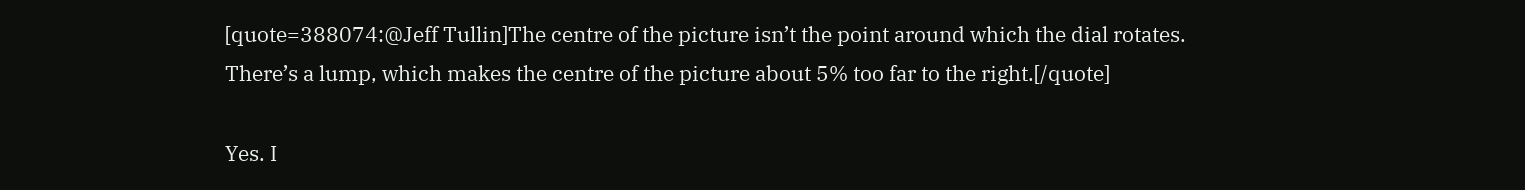[quote=388074:@Jeff Tullin]The centre of the picture isn’t the point around which the dial rotates.
There’s a lump, which makes the centre of the picture about 5% too far to the right.[/quote]

Yes. I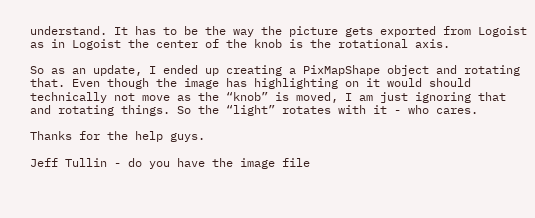understand. It has to be the way the picture gets exported from Logoist as in Logoist the center of the knob is the rotational axis.

So as an update, I ended up creating a PixMapShape object and rotating that. Even though the image has highlighting on it would should technically not move as the “knob” is moved, I am just ignoring that and rotating things. So the “light” rotates with it - who cares.

Thanks for the help guys.

Jeff Tullin - do you have the image file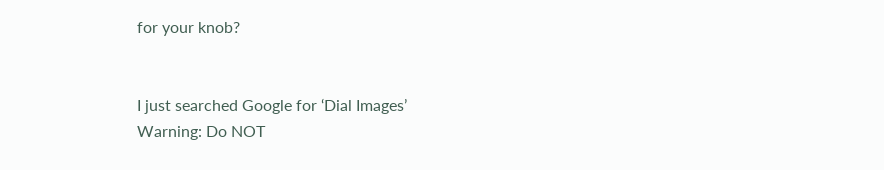for your knob?


I just searched Google for ‘Dial Images’
Warning: Do NOT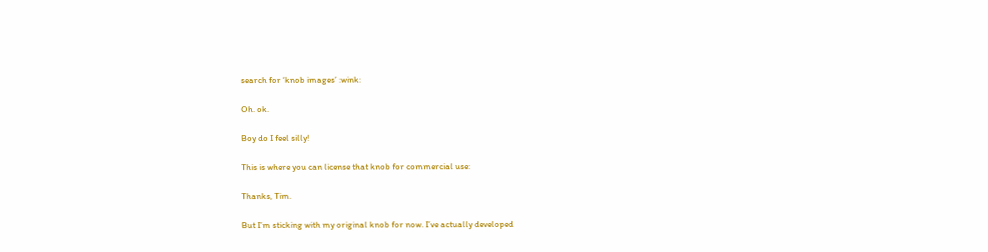search for ‘knob images’ :wink:

Oh. ok.

Boy do I feel silly!

This is where you can license that knob for commercial use:

Thanks, Tim.

But I’m sticking with my original knob for now. I’ve actually developed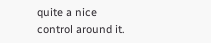quite a nice control around it.